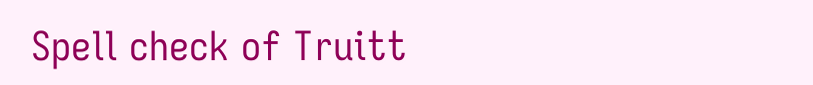Spell check of Truitt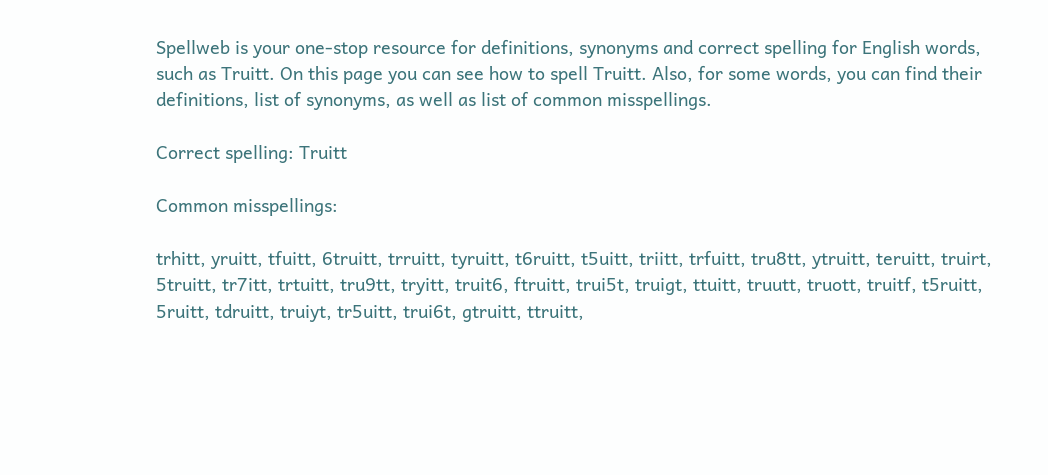Spellweb is your one-stop resource for definitions, synonyms and correct spelling for English words, such as Truitt. On this page you can see how to spell Truitt. Also, for some words, you can find their definitions, list of synonyms, as well as list of common misspellings.

Correct spelling: Truitt

Common misspellings:

trhitt, yruitt, tfuitt, 6truitt, trruitt, tyruitt, t6ruitt, t5uitt, triitt, trfuitt, tru8tt, ytruitt, teruitt, truirt, 5truitt, tr7itt, trtuitt, tru9tt, tryitt, truit6, ftruitt, trui5t, truigt, ttuitt, truutt, truott, truitf, t5ruitt, 5ruitt, tdruitt, truiyt, tr5uitt, trui6t, gtruitt, ttruitt,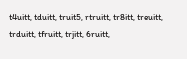t4uitt, tduitt, truit5, rtruitt, tr8itt, treuitt, trduitt, tfruitt, trjitt, 6ruitt,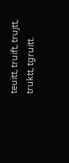teuitt, truift, trujtt, truktt, tgruitt.